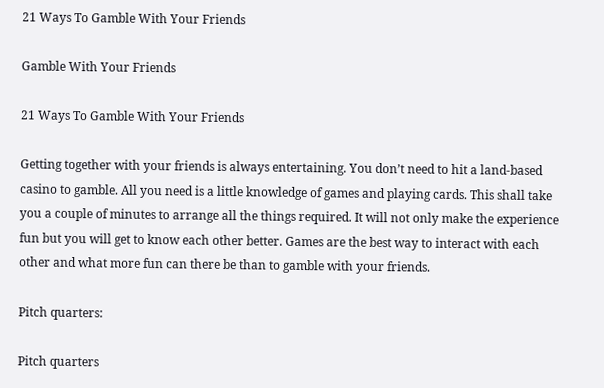21 Ways To Gamble With Your Friends

Gamble With Your Friends

21 Ways To Gamble With Your Friends

Getting together with your friends is always entertaining. You don’t need to hit a land-based casino to gamble. All you need is a little knowledge of games and playing cards. This shall take you a couple of minutes to arrange all the things required. It will not only make the experience fun but you will get to know each other better. Games are the best way to interact with each other and what more fun can there be than to gamble with your friends.

Pitch quarters:

Pitch quarters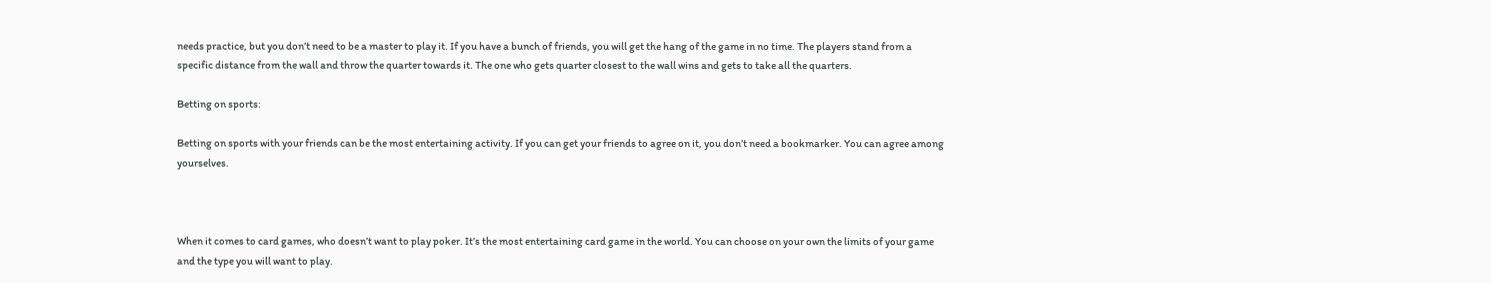needs practice, but you don’t need to be a master to play it. If you have a bunch of friends, you will get the hang of the game in no time. The players stand from a specific distance from the wall and throw the quarter towards it. The one who gets quarter closest to the wall wins and gets to take all the quarters.

Betting on sports:

Betting on sports with your friends can be the most entertaining activity. If you can get your friends to agree on it, you don’t need a bookmarker. You can agree among yourselves.



When it comes to card games, who doesn’t want to play poker. It’s the most entertaining card game in the world. You can choose on your own the limits of your game and the type you will want to play.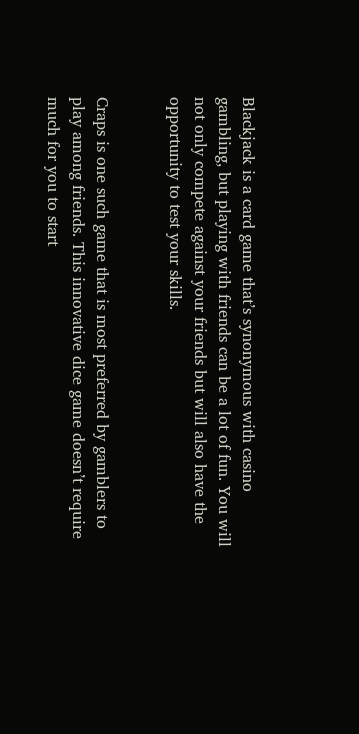Blackjack is a card game that’s synonymous with casino gambling, but playing with friends can be a lot of fun. You will not only compete against your friends but will also have the opportunity to test your skills.


Craps is one such game that is most preferred by gamblers to play among friends. This innovative dice game doesn’t require much for you to start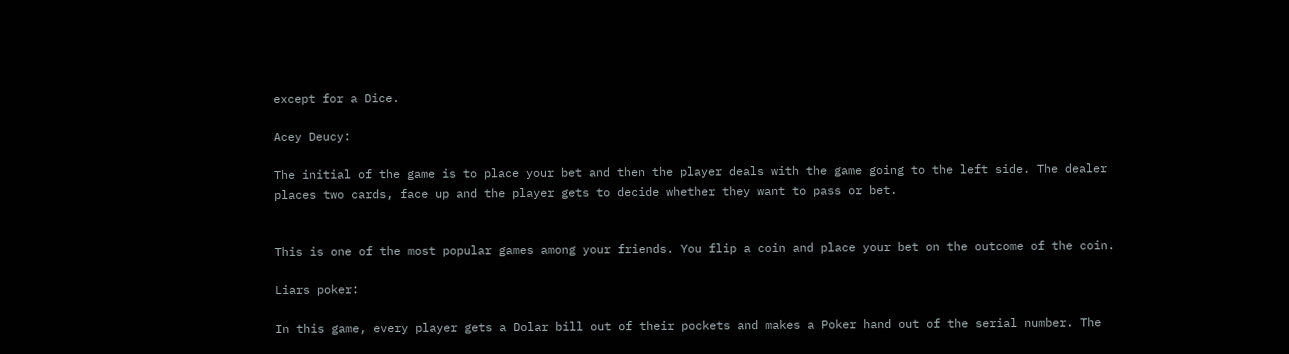except for a Dice.

Acey Deucy:

The initial of the game is to place your bet and then the player deals with the game going to the left side. The dealer places two cards, face up and the player gets to decide whether they want to pass or bet.


This is one of the most popular games among your friends. You flip a coin and place your bet on the outcome of the coin.

Liars poker:

In this game, every player gets a Dolar bill out of their pockets and makes a Poker hand out of the serial number. The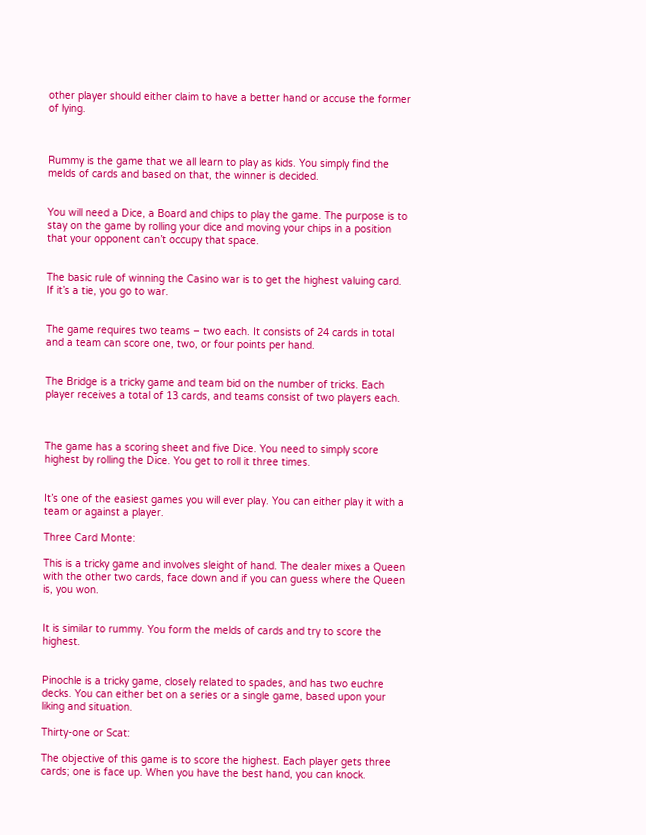other player should either claim to have a better hand or accuse the former of lying.



Rummy is the game that we all learn to play as kids. You simply find the melds of cards and based on that, the winner is decided.


You will need a Dice, a Board and chips to play the game. The purpose is to stay on the game by rolling your dice and moving your chips in a position that your opponent can’t occupy that space.


The basic rule of winning the Casino war is to get the highest valuing card. If it’s a tie, you go to war.


The game requires two teams – two each. It consists of 24 cards in total and a team can score one, two, or four points per hand.


The Bridge is a tricky game and team bid on the number of tricks. Each player receives a total of 13 cards, and teams consist of two players each.



The game has a scoring sheet and five Dice. You need to simply score highest by rolling the Dice. You get to roll it three times.


It’s one of the easiest games you will ever play. You can either play it with a team or against a player.

Three Card Monte:

This is a tricky game and involves sleight of hand. The dealer mixes a Queen with the other two cards, face down and if you can guess where the Queen is, you won.


It is similar to rummy. You form the melds of cards and try to score the highest.


Pinochle is a tricky game, closely related to spades, and has two euchre decks. You can either bet on a series or a single game, based upon your liking and situation.

Thirty-one or Scat:

The objective of this game is to score the highest. Each player gets three cards; one is face up. When you have the best hand, you can knock.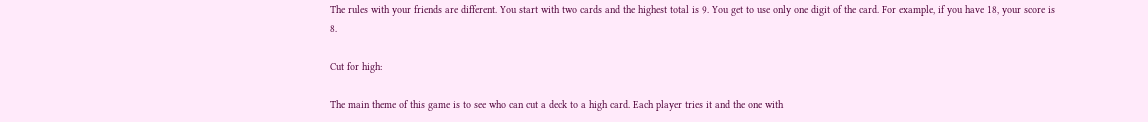The rules with your friends are different. You start with two cards and the highest total is 9. You get to use only one digit of the card. For example, if you have 18, your score is 8.

Cut for high:

The main theme of this game is to see who can cut a deck to a high card. Each player tries it and the one with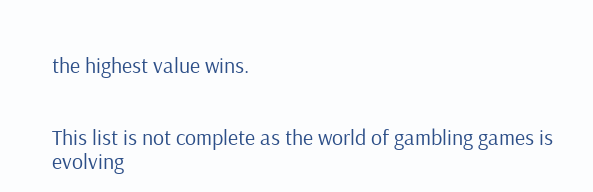the highest value wins.


This list is not complete as the world of gambling games is evolving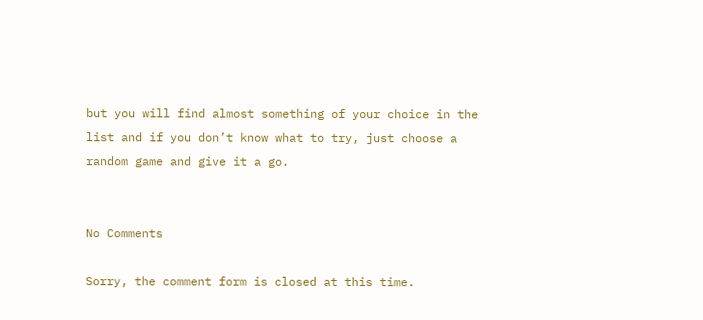but you will find almost something of your choice in the list and if you don’t know what to try, just choose a random game and give it a go.


No Comments

Sorry, the comment form is closed at this time.